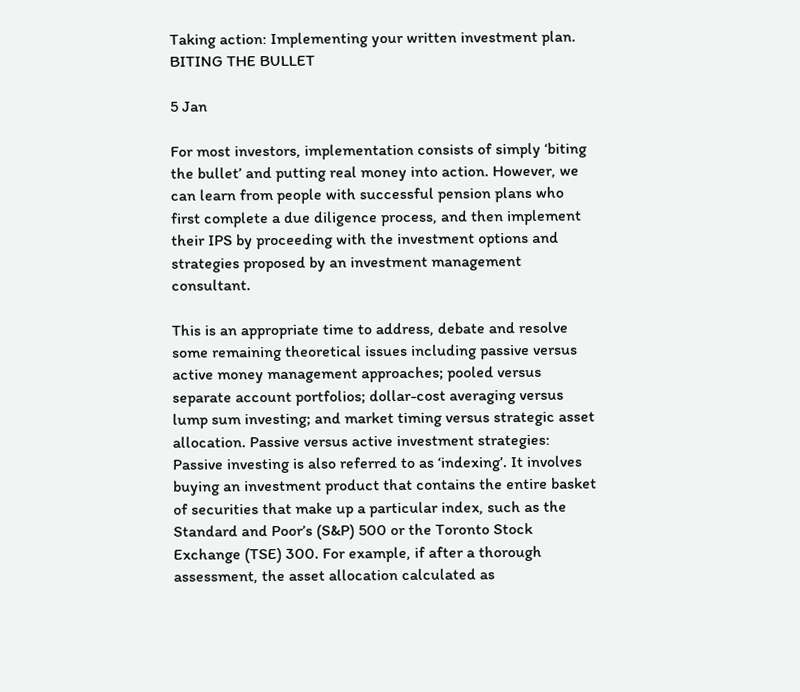Taking action: Implementing your written investment plan. BITING THE BULLET

5 Jan

For most investors, implementation consists of simply ‘biting the bullet’ and putting real money into action. However, we can learn from people with successful pension plans who first complete a due diligence process, and then implement their IPS by proceeding with the investment options and strategies proposed by an investment management consultant.

This is an appropriate time to address, debate and resolve some remaining theoretical issues including passive versus active money management approaches; pooled versus separate account portfolios; dollar-cost averaging versus lump sum investing; and market timing versus strategic asset allocation. Passive versus active investment strategies: Passive investing is also referred to as ‘indexing’. It involves buying an investment product that contains the entire basket of securities that make up a particular index, such as the Standard and Poor’s (S&P) 500 or the Toronto Stock Exchange (TSE) 300. For example, if after a thorough assessment, the asset allocation calculated as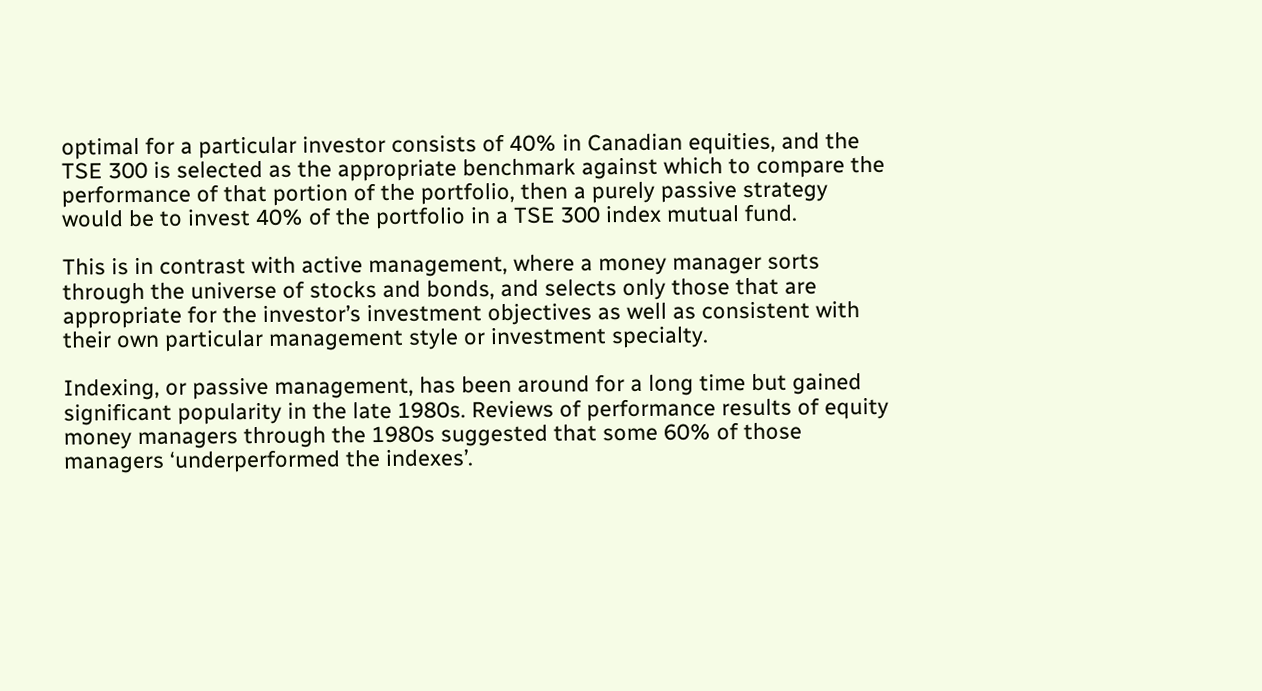optimal for a particular investor consists of 40% in Canadian equities, and the TSE 300 is selected as the appropriate benchmark against which to compare the performance of that portion of the portfolio, then a purely passive strategy would be to invest 40% of the portfolio in a TSE 300 index mutual fund.

This is in contrast with active management, where a money manager sorts through the universe of stocks and bonds, and selects only those that are appropriate for the investor’s investment objectives as well as consistent with their own particular management style or investment specialty.

Indexing, or passive management, has been around for a long time but gained significant popularity in the late 1980s. Reviews of performance results of equity money managers through the 1980s suggested that some 60% of those managers ‘underperformed the indexes’.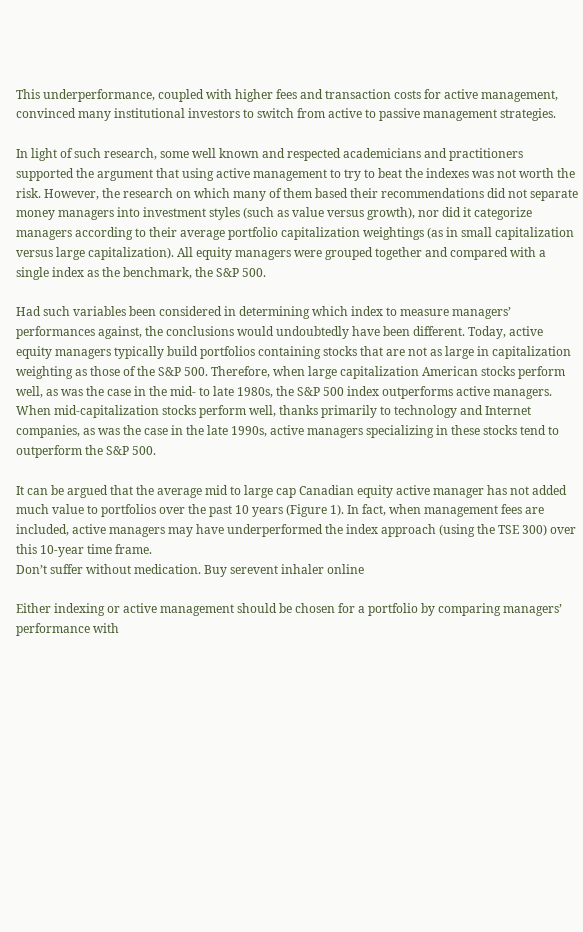This underperformance, coupled with higher fees and transaction costs for active management, convinced many institutional investors to switch from active to passive management strategies.

In light of such research, some well known and respected academicians and practitioners supported the argument that using active management to try to beat the indexes was not worth the risk. However, the research on which many of them based their recommendations did not separate money managers into investment styles (such as value versus growth), nor did it categorize managers according to their average portfolio capitalization weightings (as in small capitalization versus large capitalization). All equity managers were grouped together and compared with a single index as the benchmark, the S&P 500.

Had such variables been considered in determining which index to measure managers’ performances against, the conclusions would undoubtedly have been different. Today, active equity managers typically build portfolios containing stocks that are not as large in capitalization weighting as those of the S&P 500. Therefore, when large capitalization American stocks perform well, as was the case in the mid- to late 1980s, the S&P 500 index outperforms active managers. When mid-capitalization stocks perform well, thanks primarily to technology and Internet companies, as was the case in the late 1990s, active managers specializing in these stocks tend to outperform the S&P 500.

It can be argued that the average mid to large cap Canadian equity active manager has not added much value to portfolios over the past 10 years (Figure 1). In fact, when management fees are included, active managers may have underperformed the index approach (using the TSE 300) over this 10-year time frame.
Don’t suffer without medication. Buy serevent inhaler online

Either indexing or active management should be chosen for a portfolio by comparing managers’ performance with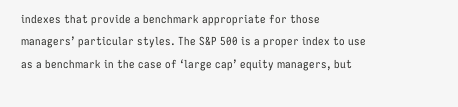indexes that provide a benchmark appropriate for those managers’ particular styles. The S&P 500 is a proper index to use as a benchmark in the case of ‘large cap’ equity managers, but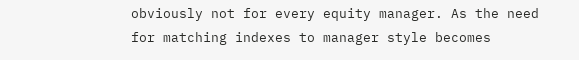obviously not for every equity manager. As the need for matching indexes to manager style becomes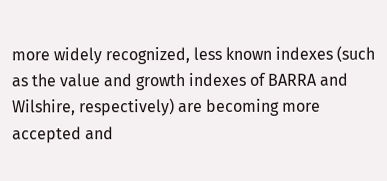more widely recognized, less known indexes (such as the value and growth indexes of BARRA and Wilshire, respectively) are becoming more accepted and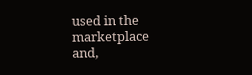used in the marketplace and,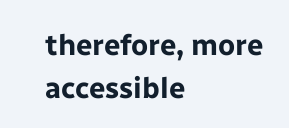therefore, more accessible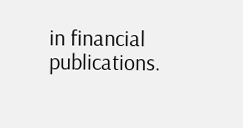in financial publications.